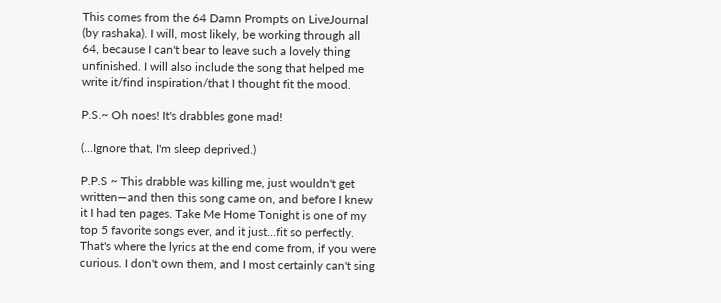This comes from the 64 Damn Prompts on LiveJournal (by rashaka). I will, most likely, be working through all 64, because I can't bear to leave such a lovely thing unfinished. I will also include the song that helped me write it/find inspiration/that I thought fit the mood.

P.S.~ Oh noes! It's drabbles gone mad!

(…Ignore that, I'm sleep deprived.)

P.P.S ~ This drabble was killing me, just wouldn't get written—and then this song came on, and before I knew it I had ten pages. Take Me Home Tonight is one of my top 5 favorite songs ever, and it just…fit so perfectly. That's where the lyrics at the end come from, if you were curious. I don't own them, and I most certainly can't sing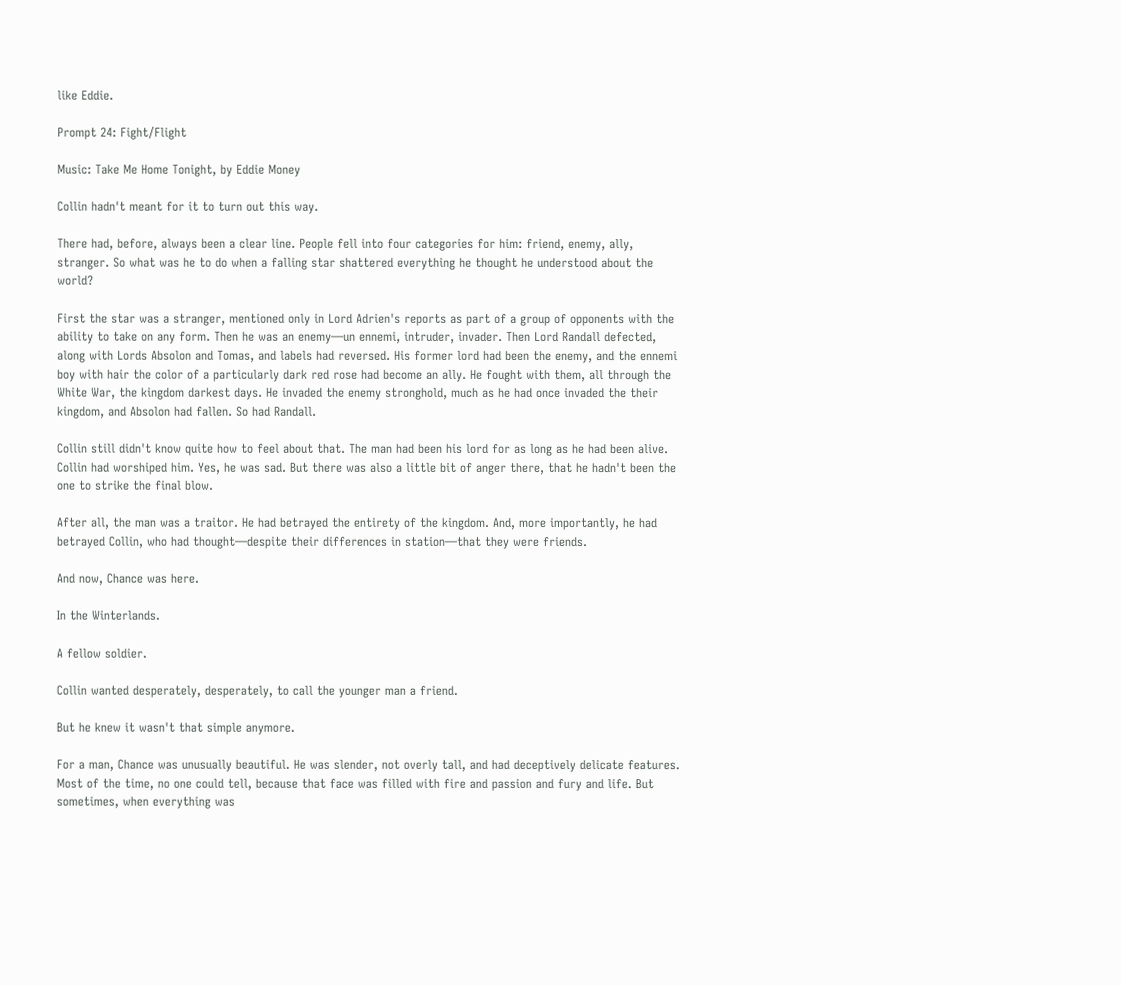like Eddie.

Prompt 24: Fight/Flight

Music: Take Me Home Tonight, by Eddie Money

Collin hadn't meant for it to turn out this way.

There had, before, always been a clear line. People fell into four categories for him: friend, enemy, ally, stranger. So what was he to do when a falling star shattered everything he thought he understood about the world?

First the star was a stranger, mentioned only in Lord Adrien's reports as part of a group of opponents with the ability to take on any form. Then he was an enemy—un ennemi, intruder, invader. Then Lord Randall defected, along with Lords Absolon and Tomas, and labels had reversed. His former lord had been the enemy, and the ennemi boy with hair the color of a particularly dark red rose had become an ally. He fought with them, all through the White War, the kingdom darkest days. He invaded the enemy stronghold, much as he had once invaded the their kingdom, and Absolon had fallen. So had Randall.

Collin still didn't know quite how to feel about that. The man had been his lord for as long as he had been alive. Collin had worshiped him. Yes, he was sad. But there was also a little bit of anger there, that he hadn't been the one to strike the final blow.

After all, the man was a traitor. He had betrayed the entirety of the kingdom. And, more importantly, he had betrayed Collin, who had thought—despite their differences in station—that they were friends.

And now, Chance was here.

In the Winterlands.

A fellow soldier.

Collin wanted desperately, desperately, to call the younger man a friend.

But he knew it wasn't that simple anymore.

For a man, Chance was unusually beautiful. He was slender, not overly tall, and had deceptively delicate features. Most of the time, no one could tell, because that face was filled with fire and passion and fury and life. But sometimes, when everything was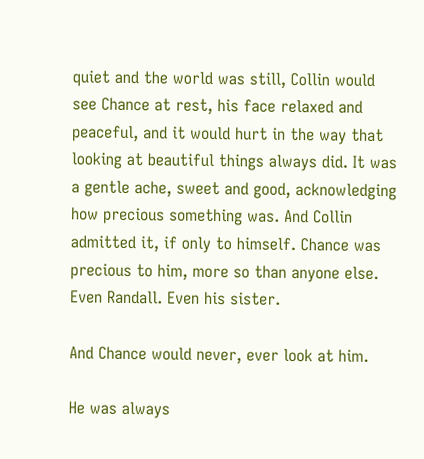quiet and the world was still, Collin would see Chance at rest, his face relaxed and peaceful, and it would hurt in the way that looking at beautiful things always did. It was a gentle ache, sweet and good, acknowledging how precious something was. And Collin admitted it, if only to himself. Chance was precious to him, more so than anyone else. Even Randall. Even his sister.

And Chance would never, ever look at him.

He was always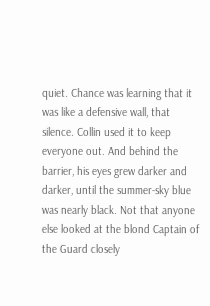quiet. Chance was learning that it was like a defensive wall, that silence. Collin used it to keep everyone out. And behind the barrier, his eyes grew darker and darker, until the summer-sky blue was nearly black. Not that anyone else looked at the blond Captain of the Guard closely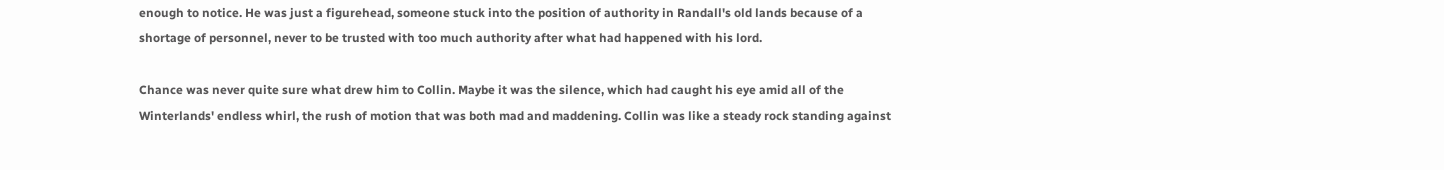enough to notice. He was just a figurehead, someone stuck into the position of authority in Randall's old lands because of a shortage of personnel, never to be trusted with too much authority after what had happened with his lord.

Chance was never quite sure what drew him to Collin. Maybe it was the silence, which had caught his eye amid all of the Winterlands' endless whirl, the rush of motion that was both mad and maddening. Collin was like a steady rock standing against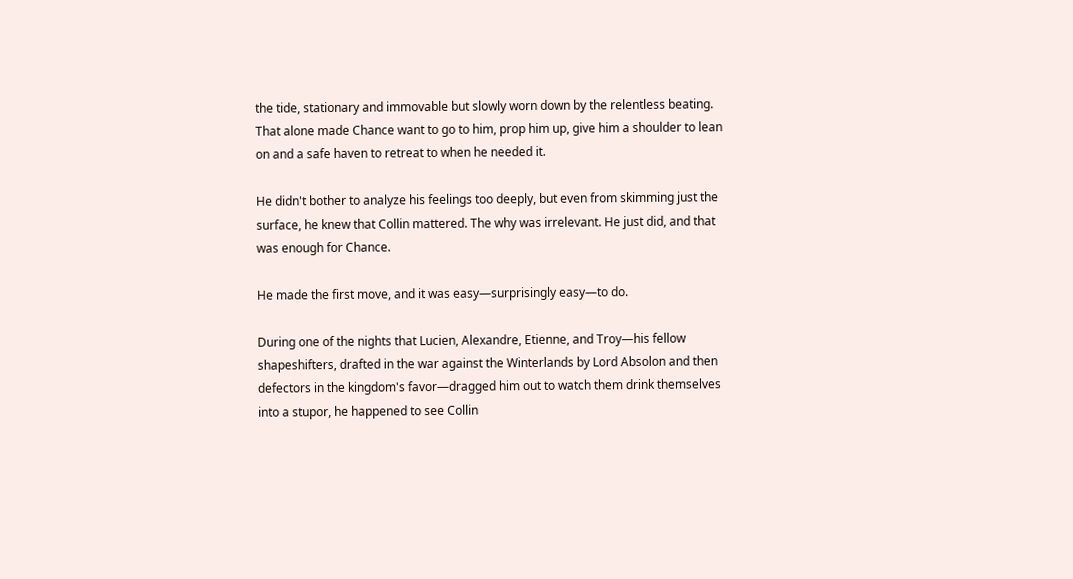the tide, stationary and immovable but slowly worn down by the relentless beating. That alone made Chance want to go to him, prop him up, give him a shoulder to lean on and a safe haven to retreat to when he needed it.

He didn't bother to analyze his feelings too deeply, but even from skimming just the surface, he knew that Collin mattered. The why was irrelevant. He just did, and that was enough for Chance.

He made the first move, and it was easy—surprisingly easy—to do.

During one of the nights that Lucien, Alexandre, Etienne, and Troy—his fellow shapeshifters, drafted in the war against the Winterlands by Lord Absolon and then defectors in the kingdom's favor—dragged him out to watch them drink themselves into a stupor, he happened to see Collin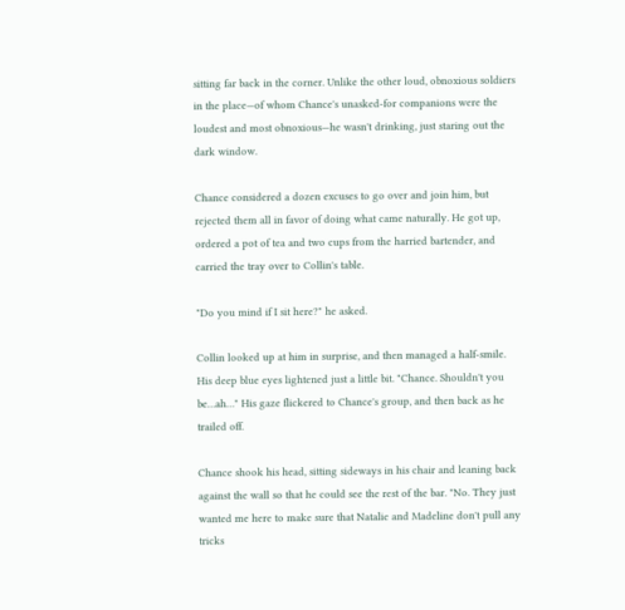sitting far back in the corner. Unlike the other loud, obnoxious soldiers in the place—of whom Chance's unasked-for companions were the loudest and most obnoxious—he wasn't drinking, just staring out the dark window.

Chance considered a dozen excuses to go over and join him, but rejected them all in favor of doing what came naturally. He got up, ordered a pot of tea and two cups from the harried bartender, and carried the tray over to Collin's table.

"Do you mind if I sit here?" he asked.

Collin looked up at him in surprise, and then managed a half-smile. His deep blue eyes lightened just a little bit. "Chance. Shouldn't you be…ah…" His gaze flickered to Chance's group, and then back as he trailed off.

Chance shook his head, sitting sideways in his chair and leaning back against the wall so that he could see the rest of the bar. "No. They just wanted me here to make sure that Natalie and Madeline don't pull any tricks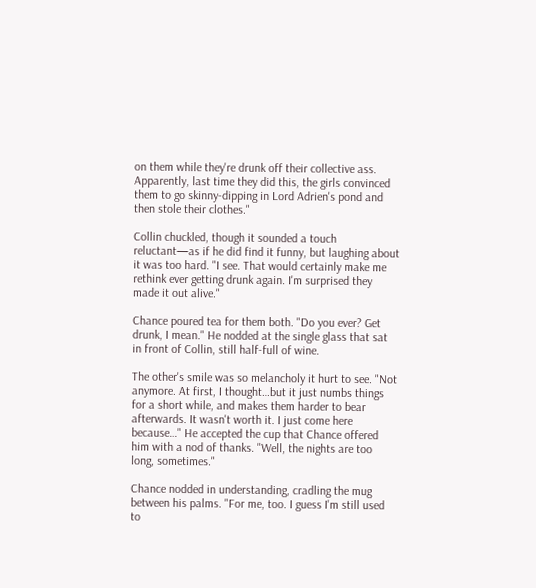on them while they're drunk off their collective ass. Apparently, last time they did this, the girls convinced them to go skinny-dipping in Lord Adrien's pond and then stole their clothes."

Collin chuckled, though it sounded a touch reluctant—as if he did find it funny, but laughing about it was too hard. "I see. That would certainly make me rethink ever getting drunk again. I'm surprised they made it out alive."

Chance poured tea for them both. "Do you ever? Get drunk, I mean." He nodded at the single glass that sat in front of Collin, still half-full of wine.

The other's smile was so melancholy it hurt to see. "Not anymore. At first, I thought…but it just numbs things for a short while, and makes them harder to bear afterwards. It wasn't worth it. I just come here because…" He accepted the cup that Chance offered him with a nod of thanks. "Well, the nights are too long, sometimes."

Chance nodded in understanding, cradling the mug between his palms. "For me, too. I guess I'm still used to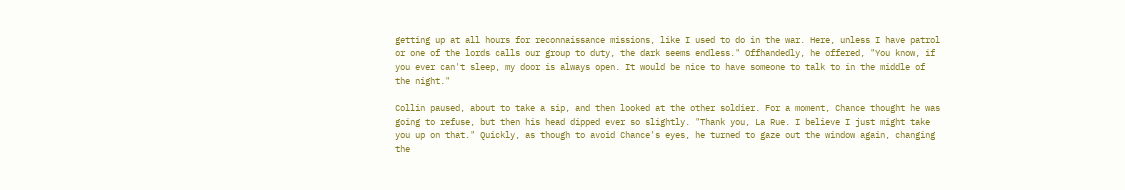getting up at all hours for reconnaissance missions, like I used to do in the war. Here, unless I have patrol or one of the lords calls our group to duty, the dark seems endless." Offhandedly, he offered, "You know, if you ever can't sleep, my door is always open. It would be nice to have someone to talk to in the middle of the night."

Collin paused, about to take a sip, and then looked at the other soldier. For a moment, Chance thought he was going to refuse, but then his head dipped ever so slightly. "Thank you, La Rue. I believe I just might take you up on that." Quickly, as though to avoid Chance's eyes, he turned to gaze out the window again, changing the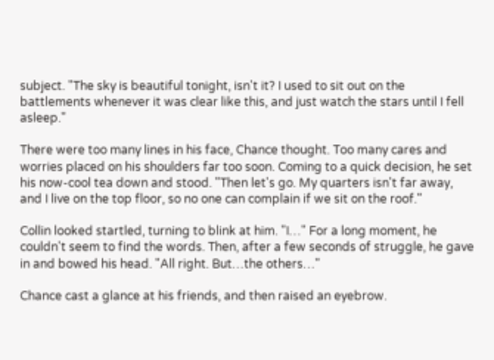subject. "The sky is beautiful tonight, isn't it? I used to sit out on the battlements whenever it was clear like this, and just watch the stars until I fell asleep."

There were too many lines in his face, Chance thought. Too many cares and worries placed on his shoulders far too soon. Coming to a quick decision, he set his now-cool tea down and stood. "Then let's go. My quarters isn't far away, and I live on the top floor, so no one can complain if we sit on the roof."

Collin looked startled, turning to blink at him. "I…" For a long moment, he couldn't seem to find the words. Then, after a few seconds of struggle, he gave in and bowed his head. "All right. But…the others…"

Chance cast a glance at his friends, and then raised an eyebrow.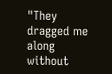"They dragged me along without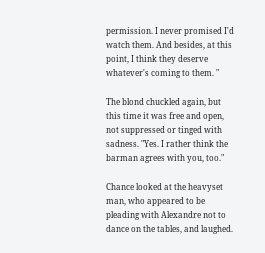permission. I never promised I'd watch them. And besides, at this point, I think they deserve whatever's coming to them. "

The blond chuckled again, but this time it was free and open, not suppressed or tinged with sadness. "Yes. I rather think the barman agrees with you, too."

Chance looked at the heavyset man, who appeared to be pleading with Alexandre not to dance on the tables, and laughed.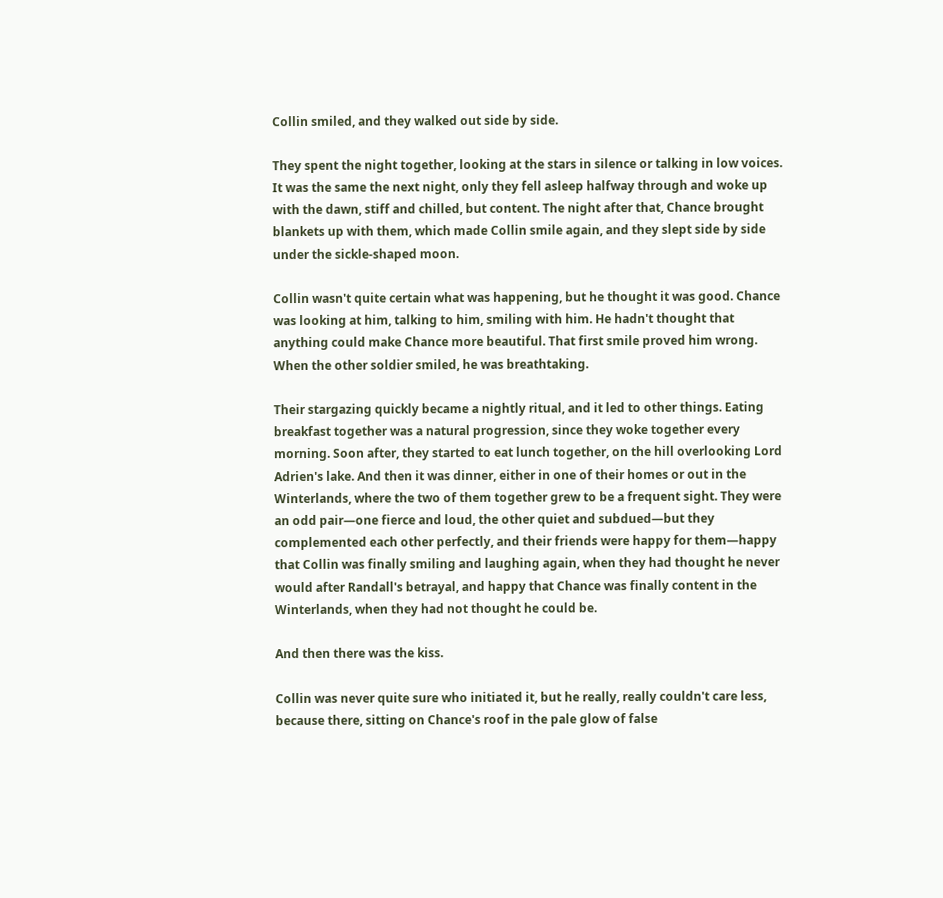Collin smiled, and they walked out side by side.

They spent the night together, looking at the stars in silence or talking in low voices. It was the same the next night, only they fell asleep halfway through and woke up with the dawn, stiff and chilled, but content. The night after that, Chance brought blankets up with them, which made Collin smile again, and they slept side by side under the sickle-shaped moon.

Collin wasn't quite certain what was happening, but he thought it was good. Chance was looking at him, talking to him, smiling with him. He hadn't thought that anything could make Chance more beautiful. That first smile proved him wrong. When the other soldier smiled, he was breathtaking.

Their stargazing quickly became a nightly ritual, and it led to other things. Eating breakfast together was a natural progression, since they woke together every morning. Soon after, they started to eat lunch together, on the hill overlooking Lord Adrien's lake. And then it was dinner, either in one of their homes or out in the Winterlands, where the two of them together grew to be a frequent sight. They were an odd pair—one fierce and loud, the other quiet and subdued—but they complemented each other perfectly, and their friends were happy for them—happy that Collin was finally smiling and laughing again, when they had thought he never would after Randall's betrayal, and happy that Chance was finally content in the Winterlands, when they had not thought he could be.

And then there was the kiss.

Collin was never quite sure who initiated it, but he really, really couldn't care less, because there, sitting on Chance's roof in the pale glow of false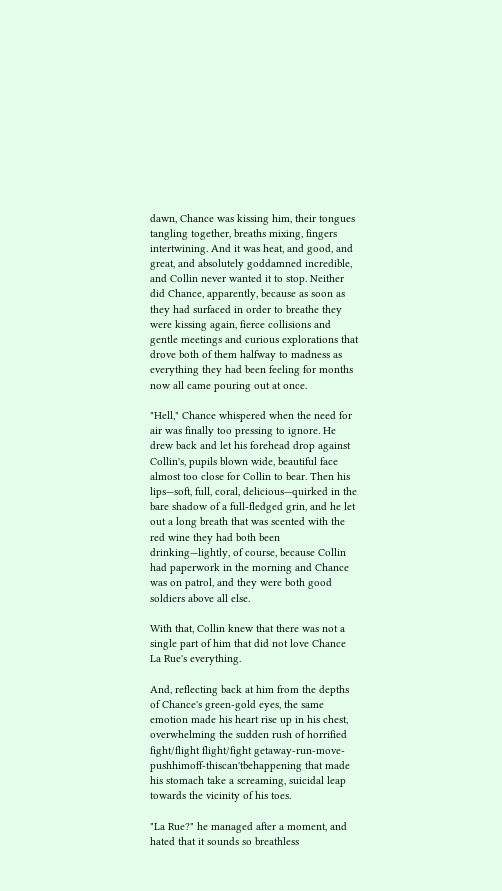dawn, Chance was kissing him, their tongues tangling together, breaths mixing, fingers intertwining. And it was heat, and good, and great, and absolutely goddamned incredible, and Collin never wanted it to stop. Neither did Chance, apparently, because as soon as they had surfaced in order to breathe they were kissing again, fierce collisions and gentle meetings and curious explorations that drove both of them halfway to madness as everything they had been feeling for months now all came pouring out at once.

"Hell," Chance whispered when the need for air was finally too pressing to ignore. He drew back and let his forehead drop against Collin's, pupils blown wide, beautiful face almost too close for Collin to bear. Then his lips—soft, full, coral, delicious—quirked in the bare shadow of a full-fledged grin, and he let out a long breath that was scented with the red wine they had both been drinking—lightly, of course, because Collin had paperwork in the morning and Chance was on patrol, and they were both good soldiers above all else.

With that, Collin knew that there was not a single part of him that did not love Chance La Rue's everything.

And, reflecting back at him from the depths of Chance's green-gold eyes, the same emotion made his heart rise up in his chest, overwhelming the sudden rush of horrified fight/flight flight/fight getaway-run-move-pushhimoff-thiscan'tbehappening that made his stomach take a screaming, suicidal leap towards the vicinity of his toes.

"La Rue?" he managed after a moment, and hated that it sounds so breathless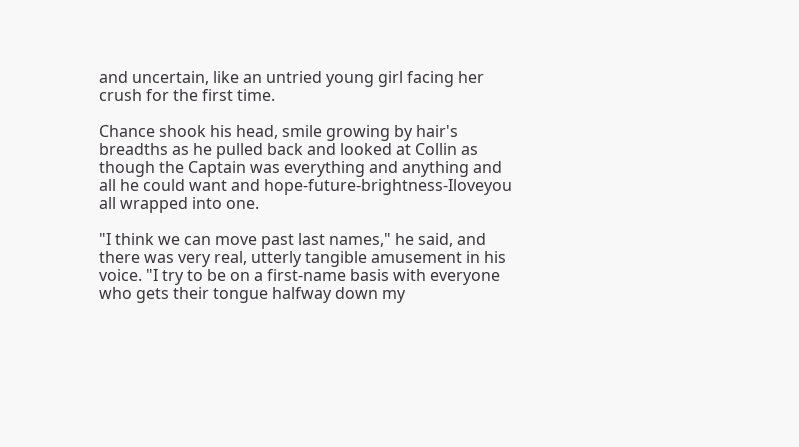and uncertain, like an untried young girl facing her crush for the first time.

Chance shook his head, smile growing by hair's breadths as he pulled back and looked at Collin as though the Captain was everything and anything and all he could want and hope-future-brightness-Iloveyou all wrapped into one.

"I think we can move past last names," he said, and there was very real, utterly tangible amusement in his voice. "I try to be on a first-name basis with everyone who gets their tongue halfway down my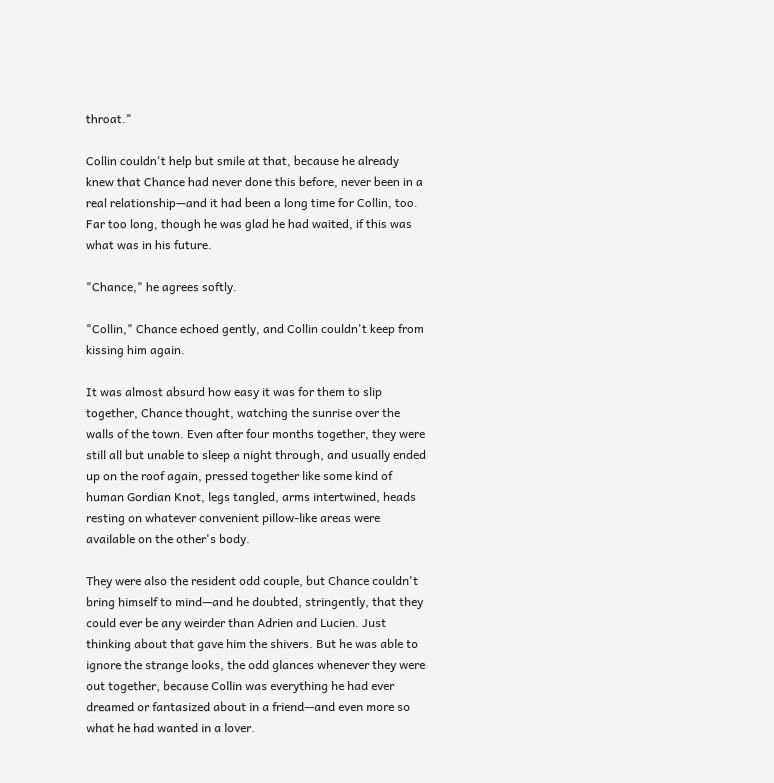throat."

Collin couldn't help but smile at that, because he already knew that Chance had never done this before, never been in a real relationship—and it had been a long time for Collin, too. Far too long, though he was glad he had waited, if this was what was in his future.

"Chance," he agrees softly.

"Collin," Chance echoed gently, and Collin couldn't keep from kissing him again.

It was almost absurd how easy it was for them to slip together, Chance thought, watching the sunrise over the walls of the town. Even after four months together, they were still all but unable to sleep a night through, and usually ended up on the roof again, pressed together like some kind of human Gordian Knot, legs tangled, arms intertwined, heads resting on whatever convenient pillow-like areas were available on the other's body.

They were also the resident odd couple, but Chance couldn't bring himself to mind—and he doubted, stringently, that they could ever be any weirder than Adrien and Lucien. Just thinking about that gave him the shivers. But he was able to ignore the strange looks, the odd glances whenever they were out together, because Collin was everything he had ever dreamed or fantasized about in a friend—and even more so what he had wanted in a lover.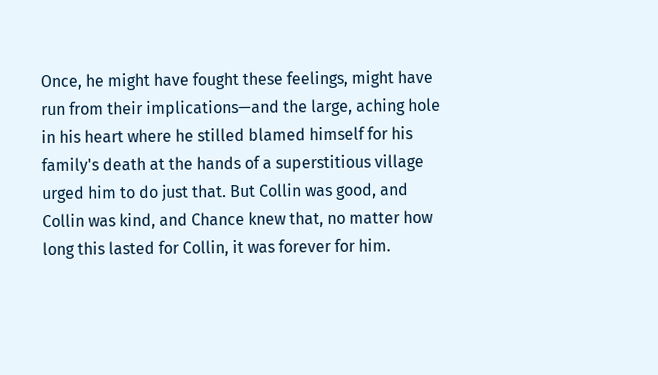Once, he might have fought these feelings, might have run from their implications—and the large, aching hole in his heart where he stilled blamed himself for his family's death at the hands of a superstitious village urged him to do just that. But Collin was good, and Collin was kind, and Chance knew that, no matter how long this lasted for Collin, it was forever for him.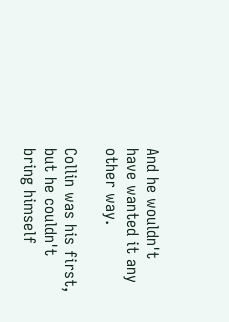And he wouldn't have wanted it any other way.

Collin was his first, but he couldn't bring himself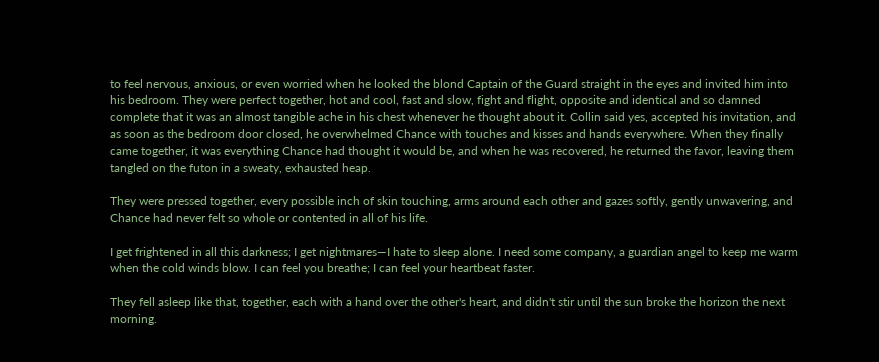to feel nervous, anxious, or even worried when he looked the blond Captain of the Guard straight in the eyes and invited him into his bedroom. They were perfect together, hot and cool, fast and slow, fight and flight, opposite and identical and so damned complete that it was an almost tangible ache in his chest whenever he thought about it. Collin said yes, accepted his invitation, and as soon as the bedroom door closed, he overwhelmed Chance with touches and kisses and hands everywhere. When they finally came together, it was everything Chance had thought it would be, and when he was recovered, he returned the favor, leaving them tangled on the futon in a sweaty, exhausted heap.

They were pressed together, every possible inch of skin touching, arms around each other and gazes softly, gently unwavering, and Chance had never felt so whole or contented in all of his life.

I get frightened in all this darkness; I get nightmares—I hate to sleep alone. I need some company, a guardian angel to keep me warm when the cold winds blow. I can feel you breathe; I can feel your heartbeat faster.

They fell asleep like that, together, each with a hand over the other's heart, and didn't stir until the sun broke the horizon the next morning.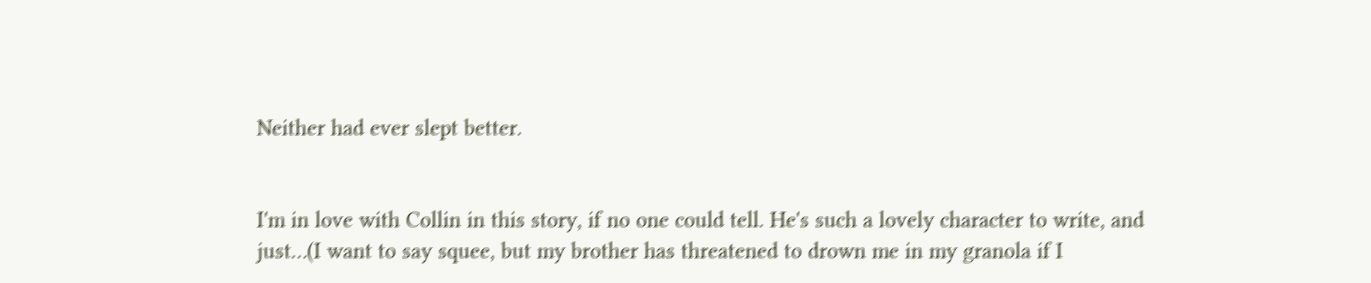Neither had ever slept better.


I'm in love with Collin in this story, if no one could tell. He's such a lovely character to write, and just…(I want to say squee, but my brother has threatened to drown me in my granola if I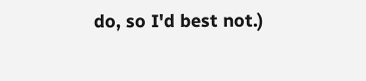do, so I'd best not.)